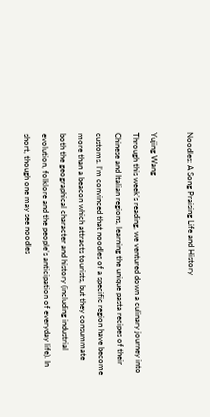Noodles: A Song Praising Life and History

Yujing Wang
Through this week’s reading, we ventured down a culinary journey into Chinese and Italian regions, learning the unique pasta recipes of their customs. I’m convinced that noodles of a specific region have become more than a beacon which attracts tourists, but they consummate both the geographical character and history (including industrial evolution, folklore and the people’s anticipation of everyday life). In short, though one may see noodles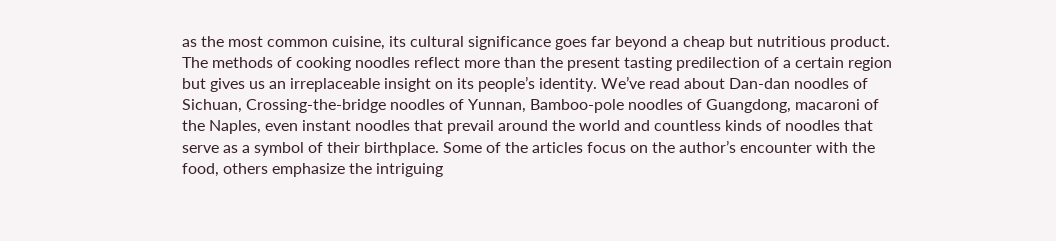as the most common cuisine, its cultural significance goes far beyond a cheap but nutritious product.
The methods of cooking noodles reflect more than the present tasting predilection of a certain region but gives us an irreplaceable insight on its people’s identity. We’ve read about Dan-dan noodles of Sichuan, Crossing-the-bridge noodles of Yunnan, Bamboo-pole noodles of Guangdong, macaroni of the Naples, even instant noodles that prevail around the world and countless kinds of noodles that serve as a symbol of their birthplace. Some of the articles focus on the author’s encounter with the food, others emphasize the intriguing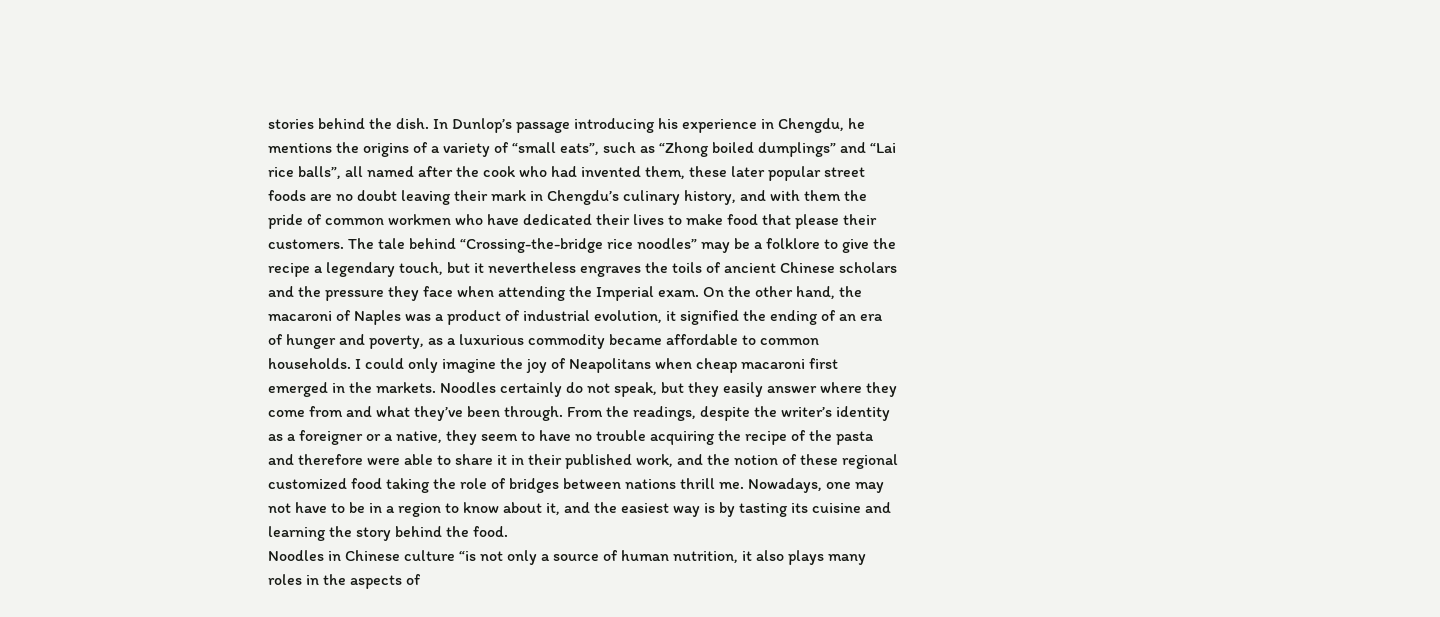stories behind the dish. In Dunlop’s passage introducing his experience in Chengdu, he mentions the origins of a variety of “small eats”, such as “Zhong boiled dumplings” and “Lai rice balls”, all named after the cook who had invented them, these later popular street foods are no doubt leaving their mark in Chengdu’s culinary history, and with them the pride of common workmen who have dedicated their lives to make food that please their customers. The tale behind “Crossing-the-bridge rice noodles” may be a folklore to give the recipe a legendary touch, but it nevertheless engraves the toils of ancient Chinese scholars and the pressure they face when attending the Imperial exam. On the other hand, the macaroni of Naples was a product of industrial evolution, it signified the ending of an era of hunger and poverty, as a luxurious commodity became affordable to common households. I could only imagine the joy of Neapolitans when cheap macaroni first emerged in the markets. Noodles certainly do not speak, but they easily answer where they come from and what they’ve been through. From the readings, despite the writer’s identity as a foreigner or a native, they seem to have no trouble acquiring the recipe of the pasta and therefore were able to share it in their published work, and the notion of these regional customized food taking the role of bridges between nations thrill me. Nowadays, one may not have to be in a region to know about it, and the easiest way is by tasting its cuisine and learning the story behind the food.
Noodles in Chinese culture “is not only a source of human nutrition, it also plays many roles in the aspects of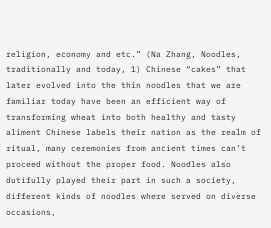religion, economy and etc.” (Na Zhang, Noodles, traditionally and today, 1) Chinese “cakes” that later evolved into the thin noodles that we are familiar today have been an efficient way of transforming wheat into both healthy and tasty aliment Chinese labels their nation as the realm of ritual, many ceremonies from ancient times can’t proceed without the proper food. Noodles also dutifully played their part in such a society, different kinds of noodles where served on diverse occasions,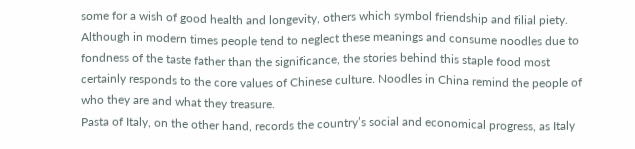some for a wish of good health and longevity, others which symbol friendship and filial piety. Although in modern times people tend to neglect these meanings and consume noodles due to fondness of the taste father than the significance, the stories behind this staple food most certainly responds to the core values of Chinese culture. Noodles in China remind the people of who they are and what they treasure.
Pasta of Italy, on the other hand, records the country’s social and economical progress, as Italy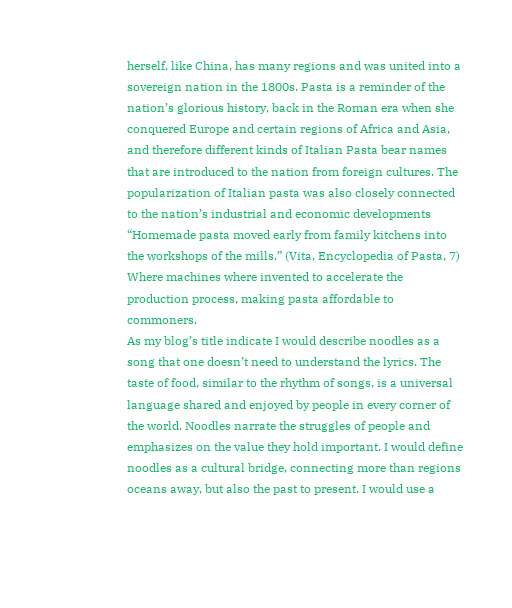herself, like China, has many regions and was united into a sovereign nation in the 1800s. Pasta is a reminder of the nation’s glorious history, back in the Roman era when she conquered Europe and certain regions of Africa and Asia, and therefore different kinds of Italian Pasta bear names that are introduced to the nation from foreign cultures. The popularization of Italian pasta was also closely connected to the nation’s industrial and economic developments “Homemade pasta moved early from family kitchens into the workshops of the mills.” (Vita, Encyclopedia of Pasta, 7) Where machines where invented to accelerate the production process, making pasta affordable to commoners.
As my blog’s title indicate I would describe noodles as a song that one doesn’t need to understand the lyrics. The taste of food, similar to the rhythm of songs, is a universal language shared and enjoyed by people in every corner of the world. Noodles narrate the struggles of people and emphasizes on the value they hold important. I would define noodles as a cultural bridge, connecting more than regions oceans away, but also the past to present. I would use a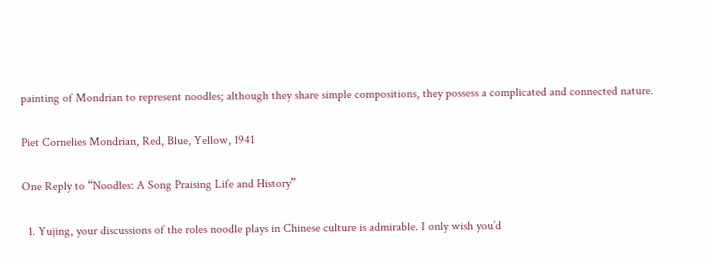painting of Mondrian to represent noodles; although they share simple compositions, they possess a complicated and connected nature.

Piet Cornelies Mondrian, Red, Blue, Yellow, 1941

One Reply to “Noodles: A Song Praising Life and History”

  1. Yujing, your discussions of the roles noodle plays in Chinese culture is admirable. I only wish you’d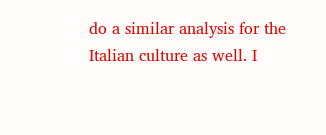do a similar analysis for the Italian culture as well. I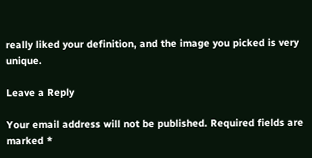really liked your definition, and the image you picked is very unique.

Leave a Reply

Your email address will not be published. Required fields are marked *